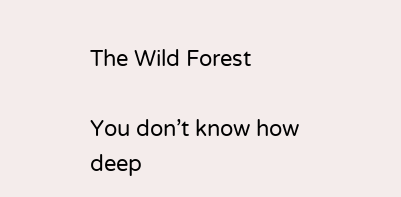The Wild Forest

You don’t know how deep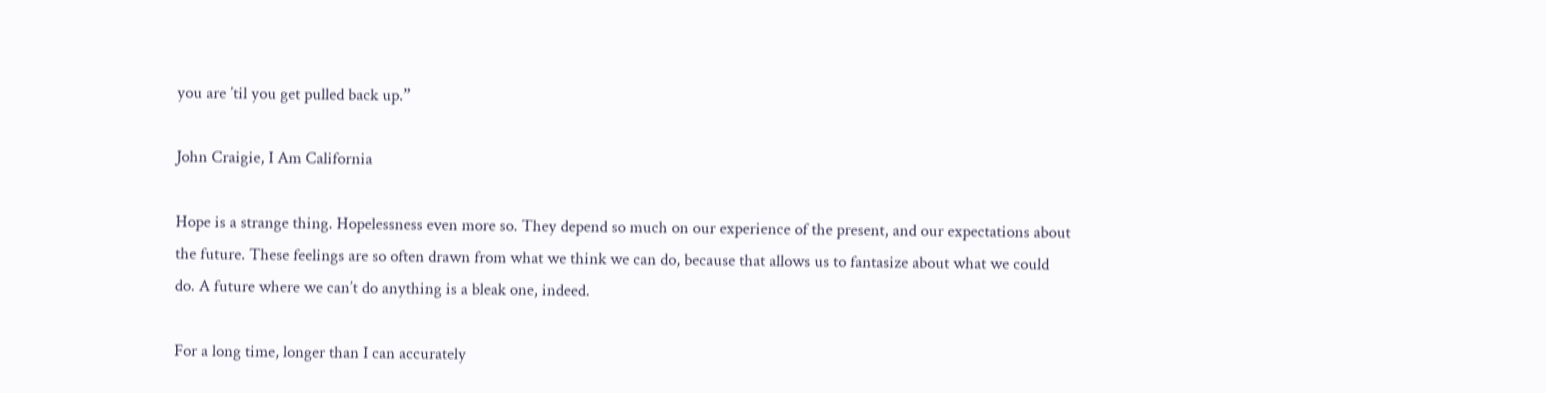you are ’til you get pulled back up.”

John Craigie, I Am California

Hope is a strange thing. Hopelessness even more so. They depend so much on our experience of the present, and our expectations about the future. These feelings are so often drawn from what we think we can do, because that allows us to fantasize about what we could do. A future where we can’t do anything is a bleak one, indeed.

For a long time, longer than I can accurately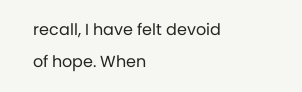recall, I have felt devoid of hope. When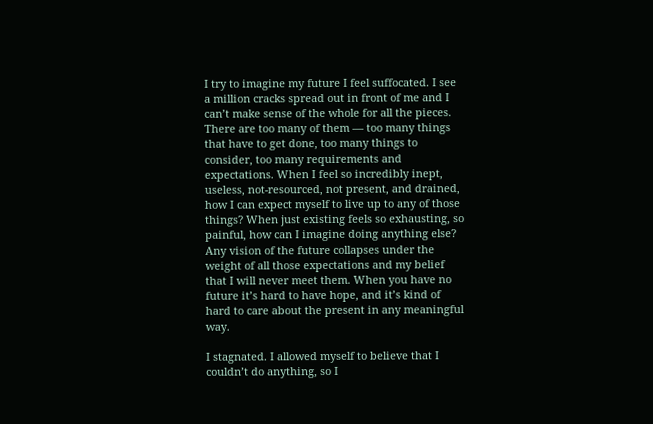I try to imagine my future I feel suffocated. I see a million cracks spread out in front of me and I can’t make sense of the whole for all the pieces. There are too many of them — too many things that have to get done, too many things to consider, too many requirements and expectations. When I feel so incredibly inept, useless, not-resourced, not present, and drained, how I can expect myself to live up to any of those things? When just existing feels so exhausting, so painful, how can I imagine doing anything else? Any vision of the future collapses under the weight of all those expectations and my belief that I will never meet them. When you have no future it’s hard to have hope, and it’s kind of hard to care about the present in any meaningful way.

I stagnated. I allowed myself to believe that I couldn’t do anything, so I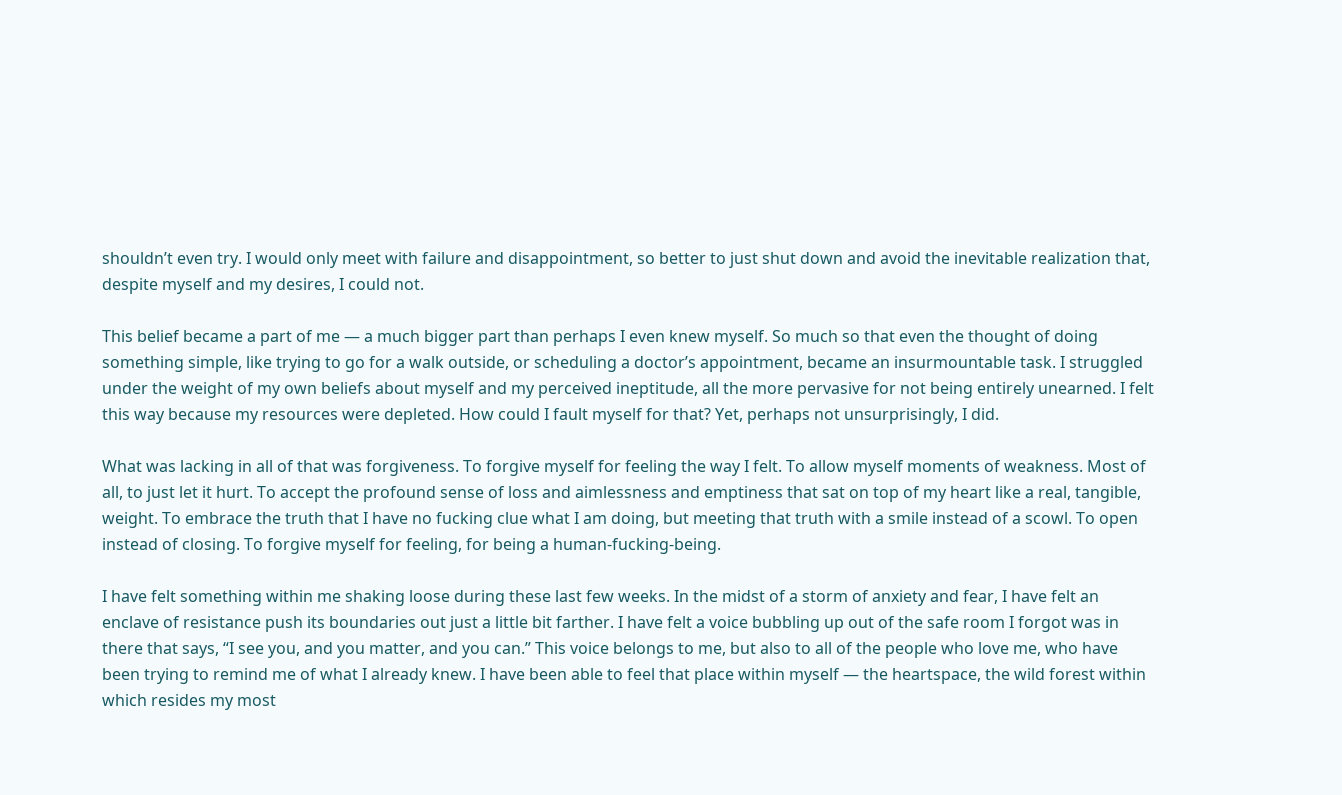shouldn’t even try. I would only meet with failure and disappointment, so better to just shut down and avoid the inevitable realization that, despite myself and my desires, I could not.

This belief became a part of me — a much bigger part than perhaps I even knew myself. So much so that even the thought of doing something simple, like trying to go for a walk outside, or scheduling a doctor’s appointment, became an insurmountable task. I struggled under the weight of my own beliefs about myself and my perceived ineptitude, all the more pervasive for not being entirely unearned. I felt this way because my resources were depleted. How could I fault myself for that? Yet, perhaps not unsurprisingly, I did.

What was lacking in all of that was forgiveness. To forgive myself for feeling the way I felt. To allow myself moments of weakness. Most of all, to just let it hurt. To accept the profound sense of loss and aimlessness and emptiness that sat on top of my heart like a real, tangible, weight. To embrace the truth that I have no fucking clue what I am doing, but meeting that truth with a smile instead of a scowl. To open instead of closing. To forgive myself for feeling, for being a human-fucking-being.

I have felt something within me shaking loose during these last few weeks. In the midst of a storm of anxiety and fear, I have felt an enclave of resistance push its boundaries out just a little bit farther. I have felt a voice bubbling up out of the safe room I forgot was in there that says, “I see you, and you matter, and you can.” This voice belongs to me, but also to all of the people who love me, who have been trying to remind me of what I already knew. I have been able to feel that place within myself — the heartspace, the wild forest within which resides my most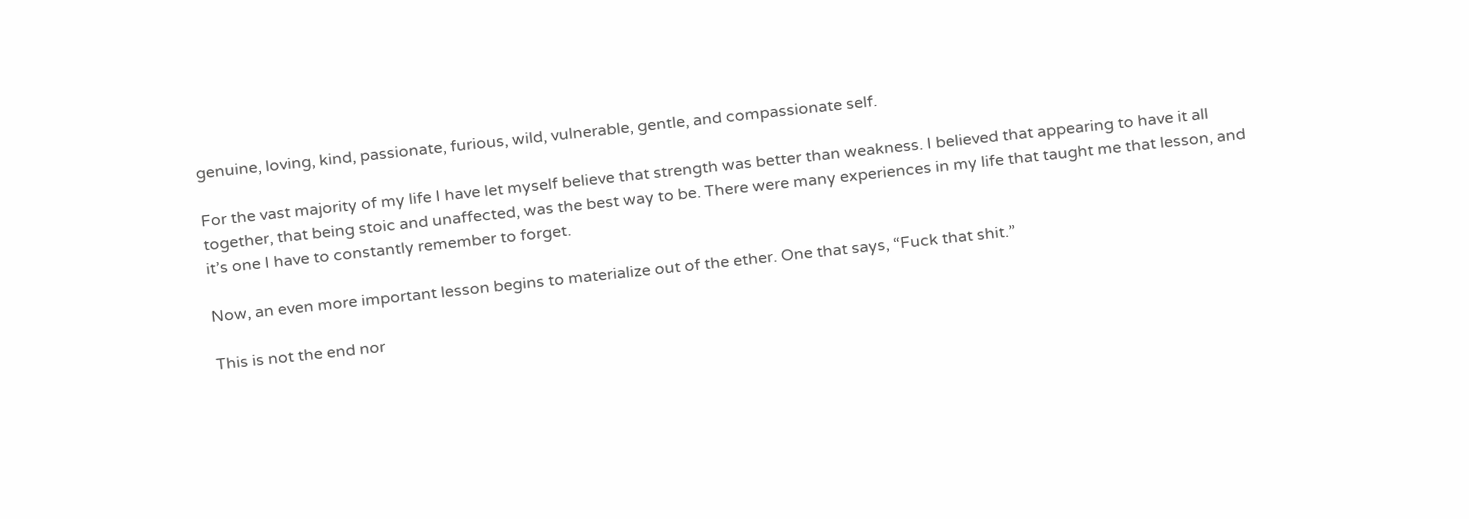genuine, loving, kind, passionate, furious, wild, vulnerable, gentle, and compassionate self.

For the vast majority of my life I have let myself believe that strength was better than weakness. I believed that appearing to have it all together, that being stoic and unaffected, was the best way to be. There were many experiences in my life that taught me that lesson, and it’s one I have to constantly remember to forget.

Now, an even more important lesson begins to materialize out of the ether. One that says, “Fuck that shit.”

This is not the end nor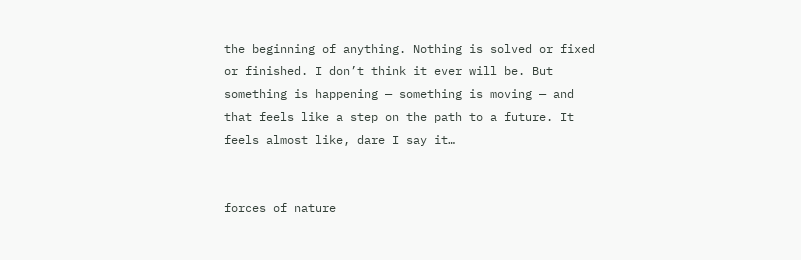the beginning of anything. Nothing is solved or fixed or finished. I don’t think it ever will be. But something is happening — something is moving — and that feels like a step on the path to a future. It feels almost like, dare I say it…


forces of nature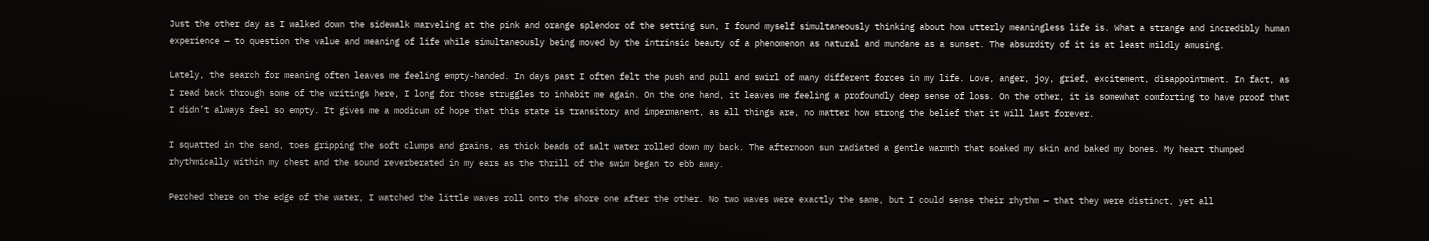Just the other day as I walked down the sidewalk marveling at the pink and orange splendor of the setting sun, I found myself simultaneously thinking about how utterly meaningless life is. What a strange and incredibly human experience — to question the value and meaning of life while simultaneously being moved by the intrinsic beauty of a phenomenon as natural and mundane as a sunset. The absurdity of it is at least mildly amusing.

Lately, the search for meaning often leaves me feeling empty-handed. In days past I often felt the push and pull and swirl of many different forces in my life. Love, anger, joy, grief, excitement, disappointment. In fact, as I read back through some of the writings here, I long for those struggles to inhabit me again. On the one hand, it leaves me feeling a profoundly deep sense of loss. On the other, it is somewhat comforting to have proof that I didn’t always feel so empty. It gives me a modicum of hope that this state is transitory and impermanent, as all things are, no matter how strong the belief that it will last forever.

I squatted in the sand, toes gripping the soft clumps and grains, as thick beads of salt water rolled down my back. The afternoon sun radiated a gentle warmth that soaked my skin and baked my bones. My heart thumped rhythmically within my chest and the sound reverberated in my ears as the thrill of the swim began to ebb away.

Perched there on the edge of the water, I watched the little waves roll onto the shore one after the other. No two waves were exactly the same, but I could sense their rhythm — that they were distinct, yet all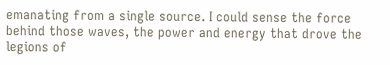emanating from a single source. I could sense the force behind those waves, the power and energy that drove the legions of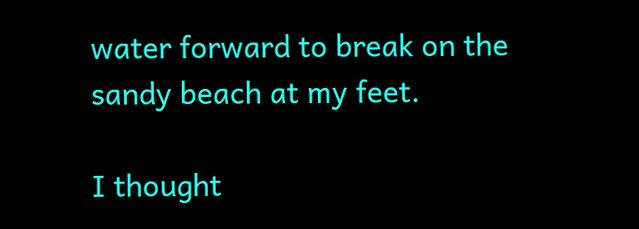water forward to break on the sandy beach at my feet.

I thought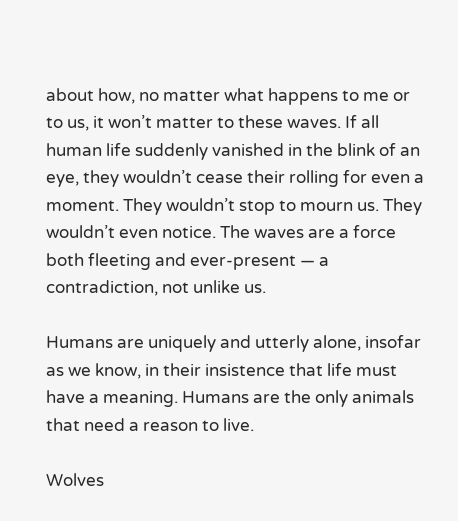about how, no matter what happens to me or to us, it won’t matter to these waves. If all human life suddenly vanished in the blink of an eye, they wouldn’t cease their rolling for even a moment. They wouldn’t stop to mourn us. They wouldn’t even notice. The waves are a force both fleeting and ever-present — a contradiction, not unlike us.

Humans are uniquely and utterly alone, insofar as we know, in their insistence that life must have a meaning. Humans are the only animals that need a reason to live.

Wolves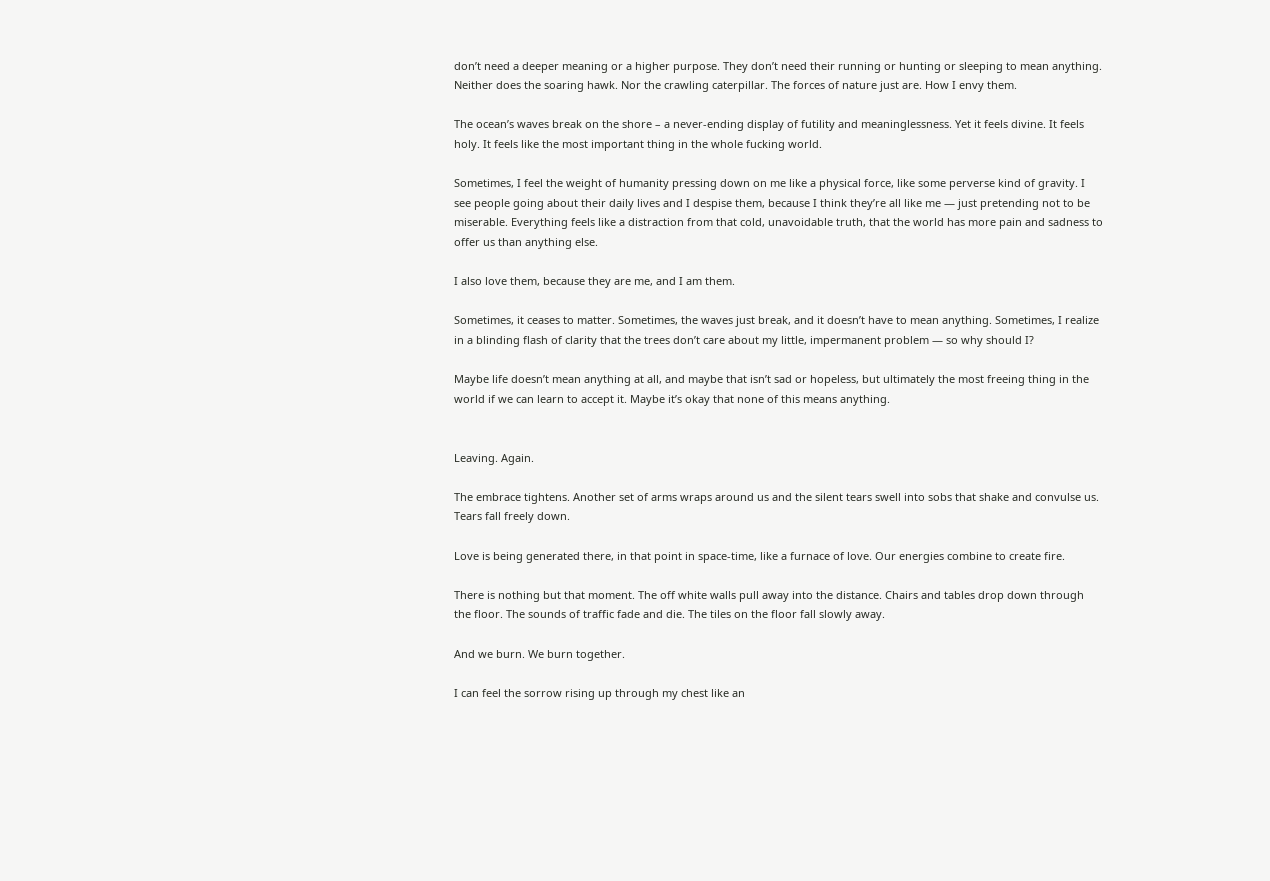don’t need a deeper meaning or a higher purpose. They don’t need their running or hunting or sleeping to mean anything. Neither does the soaring hawk. Nor the crawling caterpillar. The forces of nature just are. How I envy them.

The ocean’s waves break on the shore – a never-ending display of futility and meaninglessness. Yet it feels divine. It feels holy. It feels like the most important thing in the whole fucking world.

Sometimes, I feel the weight of humanity pressing down on me like a physical force, like some perverse kind of gravity. I see people going about their daily lives and I despise them, because I think they’re all like me — just pretending not to be miserable. Everything feels like a distraction from that cold, unavoidable truth, that the world has more pain and sadness to offer us than anything else.

I also love them, because they are me, and I am them.

Sometimes, it ceases to matter. Sometimes, the waves just break, and it doesn’t have to mean anything. Sometimes, I realize in a blinding flash of clarity that the trees don’t care about my little, impermanent problem — so why should I?

Maybe life doesn’t mean anything at all, and maybe that isn’t sad or hopeless, but ultimately the most freeing thing in the world if we can learn to accept it. Maybe it’s okay that none of this means anything.


Leaving. Again.

The embrace tightens. Another set of arms wraps around us and the silent tears swell into sobs that shake and convulse us. Tears fall freely down.

Love is being generated there, in that point in space-time, like a furnace of love. Our energies combine to create fire.

There is nothing but that moment. The off white walls pull away into the distance. Chairs and tables drop down through the floor. The sounds of traffic fade and die. The tiles on the floor fall slowly away.

And we burn. We burn together.

I can feel the sorrow rising up through my chest like an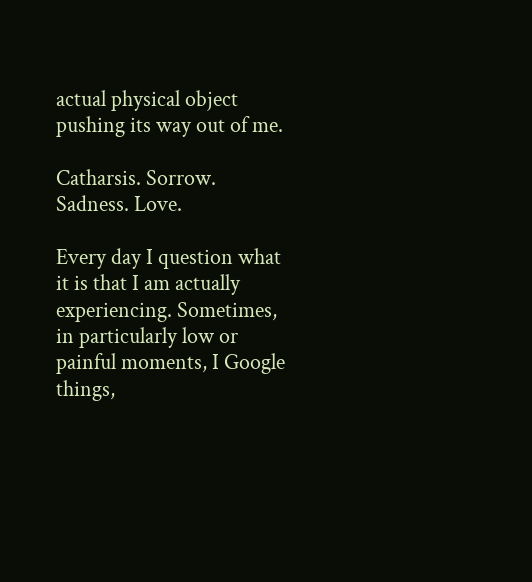actual physical object pushing its way out of me.

Catharsis. Sorrow. Sadness. Love.

Every day I question what it is that I am actually experiencing. Sometimes, in particularly low or painful moments, I Google things,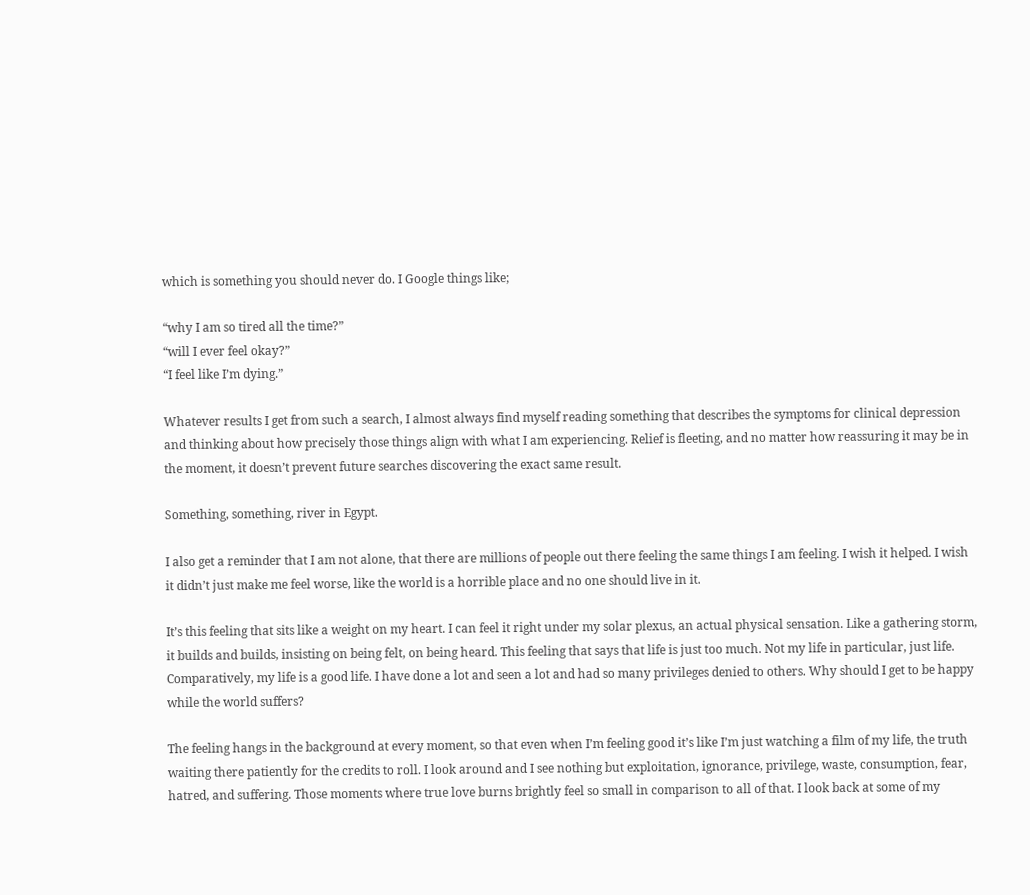which is something you should never do. I Google things like;

“why I am so tired all the time?”
“will I ever feel okay?”
“I feel like I’m dying.”

Whatever results I get from such a search, I almost always find myself reading something that describes the symptoms for clinical depression and thinking about how precisely those things align with what I am experiencing. Relief is fleeting, and no matter how reassuring it may be in the moment, it doesn’t prevent future searches discovering the exact same result.

Something, something, river in Egypt.

I also get a reminder that I am not alone, that there are millions of people out there feeling the same things I am feeling. I wish it helped. I wish it didn’t just make me feel worse, like the world is a horrible place and no one should live in it.

It’s this feeling that sits like a weight on my heart. I can feel it right under my solar plexus, an actual physical sensation. Like a gathering storm, it builds and builds, insisting on being felt, on being heard. This feeling that says that life is just too much. Not my life in particular, just life. Comparatively, my life is a good life. I have done a lot and seen a lot and had so many privileges denied to others. Why should I get to be happy while the world suffers?

The feeling hangs in the background at every moment, so that even when I’m feeling good it’s like I’m just watching a film of my life, the truth waiting there patiently for the credits to roll. I look around and I see nothing but exploitation, ignorance, privilege, waste, consumption, fear, hatred, and suffering. Those moments where true love burns brightly feel so small in comparison to all of that. I look back at some of my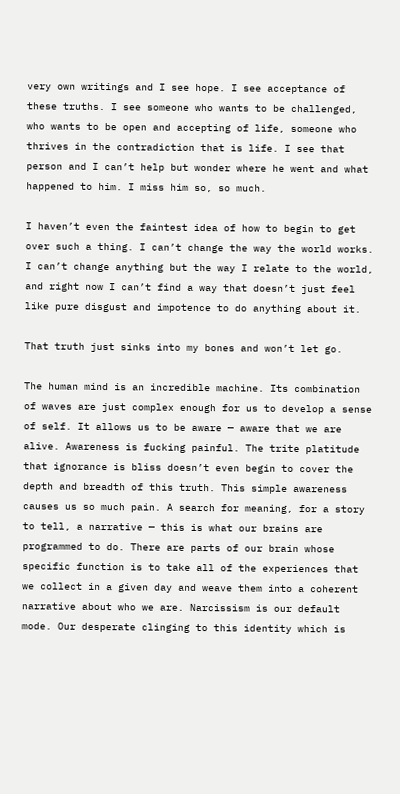very own writings and I see hope. I see acceptance of these truths. I see someone who wants to be challenged, who wants to be open and accepting of life, someone who thrives in the contradiction that is life. I see that person and I can’t help but wonder where he went and what happened to him. I miss him so, so much.

I haven’t even the faintest idea of how to begin to get over such a thing. I can’t change the way the world works. I can’t change anything but the way I relate to the world, and right now I can’t find a way that doesn’t just feel like pure disgust and impotence to do anything about it.

That truth just sinks into my bones and won’t let go.

The human mind is an incredible machine. Its combination of waves are just complex enough for us to develop a sense of self. It allows us to be aware — aware that we are alive. Awareness is fucking painful. The trite platitude that ignorance is bliss doesn’t even begin to cover the depth and breadth of this truth. This simple awareness causes us so much pain. A search for meaning, for a story to tell, a narrative — this is what our brains are programmed to do. There are parts of our brain whose specific function is to take all of the experiences that we collect in a given day and weave them into a coherent narrative about who we are. Narcissism is our default mode. Our desperate clinging to this identity which is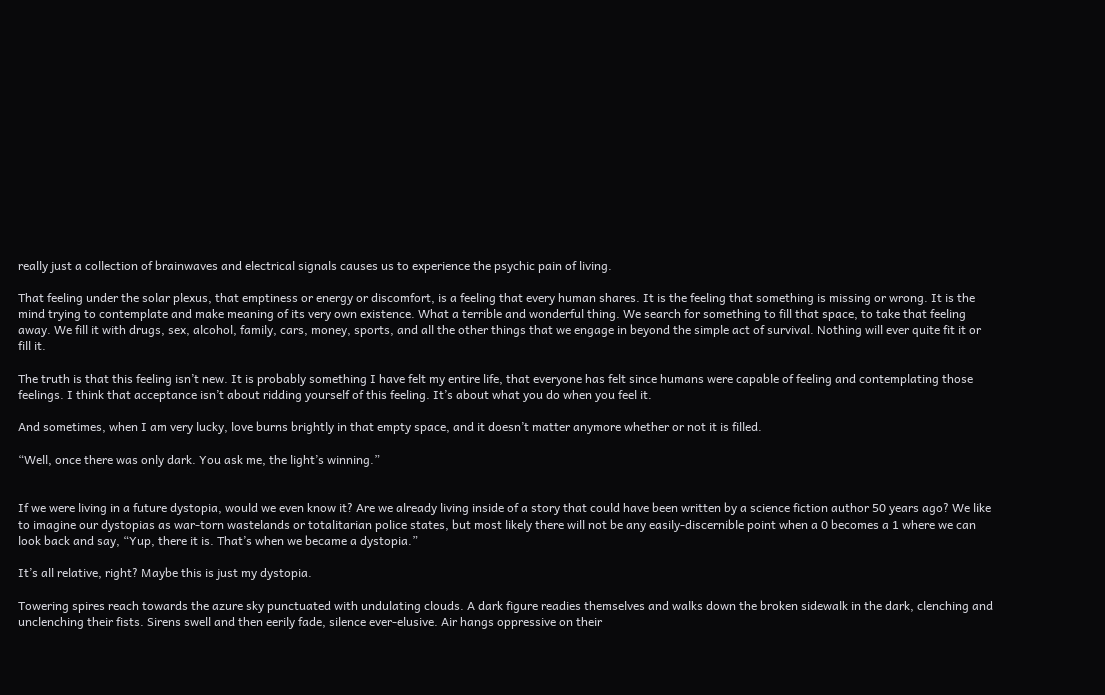really just a collection of brainwaves and electrical signals causes us to experience the psychic pain of living.

That feeling under the solar plexus, that emptiness or energy or discomfort, is a feeling that every human shares. It is the feeling that something is missing or wrong. It is the mind trying to contemplate and make meaning of its very own existence. What a terrible and wonderful thing. We search for something to fill that space, to take that feeling away. We fill it with drugs, sex, alcohol, family, cars, money, sports, and all the other things that we engage in beyond the simple act of survival. Nothing will ever quite fit it or fill it.

The truth is that this feeling isn’t new. It is probably something I have felt my entire life, that everyone has felt since humans were capable of feeling and contemplating those feelings. I think that acceptance isn’t about ridding yourself of this feeling. It’s about what you do when you feel it.

And sometimes, when I am very lucky, love burns brightly in that empty space, and it doesn’t matter anymore whether or not it is filled.

“Well, once there was only dark. You ask me, the light’s winning.”


If we were living in a future dystopia, would we even know it? Are we already living inside of a story that could have been written by a science fiction author 50 years ago? We like to imagine our dystopias as war-torn wastelands or totalitarian police states, but most likely there will not be any easily-discernible point when a 0 becomes a 1 where we can look back and say, “Yup, there it is. That’s when we became a dystopia.”

It’s all relative, right? Maybe this is just my dystopia.

Towering spires reach towards the azure sky punctuated with undulating clouds. A dark figure readies themselves and walks down the broken sidewalk in the dark, clenching and unclenching their fists. Sirens swell and then eerily fade, silence ever-elusive. Air hangs oppressive on their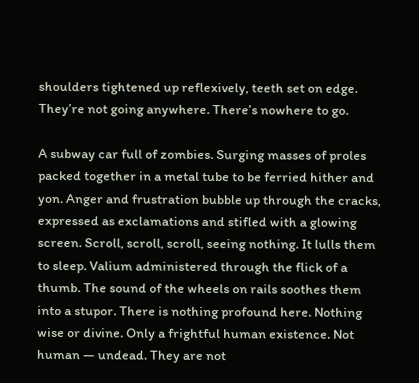shoulders tightened up reflexively, teeth set on edge. They’re not going anywhere. There’s nowhere to go.

A subway car full of zombies. Surging masses of proles packed together in a metal tube to be ferried hither and yon. Anger and frustration bubble up through the cracks, expressed as exclamations and stifled with a glowing screen. Scroll, scroll, scroll, seeing nothing. It lulls them to sleep. Valium administered through the flick of a thumb. The sound of the wheels on rails soothes them into a stupor. There is nothing profound here. Nothing wise or divine. Only a frightful human existence. Not human — undead. They are not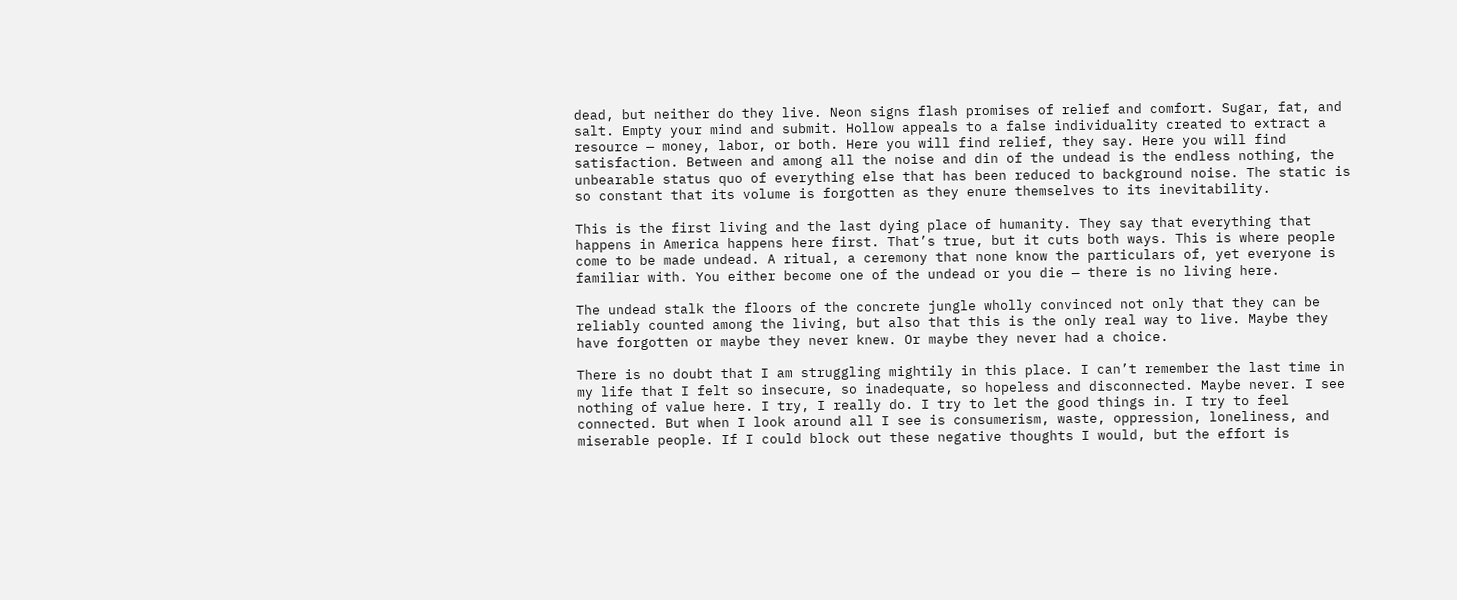dead, but neither do they live. Neon signs flash promises of relief and comfort. Sugar, fat, and salt. Empty your mind and submit. Hollow appeals to a false individuality created to extract a resource — money, labor, or both. Here you will find relief, they say. Here you will find satisfaction. Between and among all the noise and din of the undead is the endless nothing, the unbearable status quo of everything else that has been reduced to background noise. The static is so constant that its volume is forgotten as they enure themselves to its inevitability.

This is the first living and the last dying place of humanity. They say that everything that happens in America happens here first. That’s true, but it cuts both ways. This is where people come to be made undead. A ritual, a ceremony that none know the particulars of, yet everyone is familiar with. You either become one of the undead or you die — there is no living here.

The undead stalk the floors of the concrete jungle wholly convinced not only that they can be reliably counted among the living, but also that this is the only real way to live. Maybe they have forgotten or maybe they never knew. Or maybe they never had a choice.

There is no doubt that I am struggling mightily in this place. I can’t remember the last time in my life that I felt so insecure, so inadequate, so hopeless and disconnected. Maybe never. I see nothing of value here. I try, I really do. I try to let the good things in. I try to feel connected. But when I look around all I see is consumerism, waste, oppression, loneliness, and miserable people. If I could block out these negative thoughts I would, but the effort is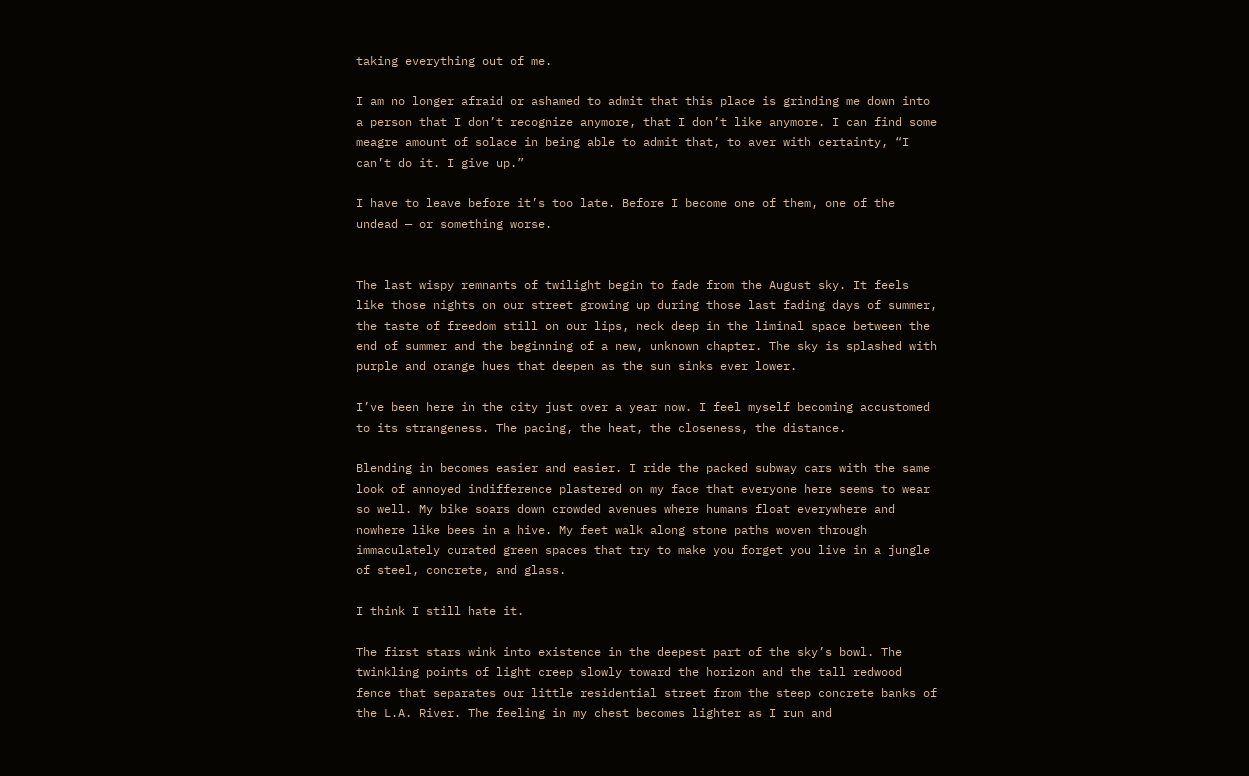taking everything out of me.

I am no longer afraid or ashamed to admit that this place is grinding me down into a person that I don’t recognize anymore, that I don’t like anymore. I can find some meagre amount of solace in being able to admit that, to aver with certainty, “I can’t do it. I give up.”

I have to leave before it’s too late. Before I become one of them, one of the undead — or something worse.


The last wispy remnants of twilight begin to fade from the August sky. It feels like those nights on our street growing up during those last fading days of summer, the taste of freedom still on our lips, neck deep in the liminal space between the end of summer and the beginning of a new, unknown chapter. The sky is splashed with purple and orange hues that deepen as the sun sinks ever lower.

I’ve been here in the city just over a year now. I feel myself becoming accustomed to its strangeness. The pacing, the heat, the closeness, the distance.

Blending in becomes easier and easier. I ride the packed subway cars with the same look of annoyed indifference plastered on my face that everyone here seems to wear so well. My bike soars down crowded avenues where humans float everywhere and nowhere like bees in a hive. My feet walk along stone paths woven through immaculately curated green spaces that try to make you forget you live in a jungle of steel, concrete, and glass.

I think I still hate it.

The first stars wink into existence in the deepest part of the sky’s bowl. The twinkling points of light creep slowly toward the horizon and the tall redwood fence that separates our little residential street from the steep concrete banks of the L.A. River. The feeling in my chest becomes lighter as I run and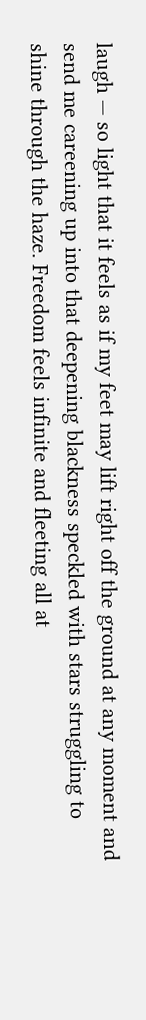laugh — so light that it feels as if my feet may lift right off the ground at any moment and send me careening up into that deepening blackness speckled with stars struggling to shine through the haze. Freedom feels infinite and fleeting all at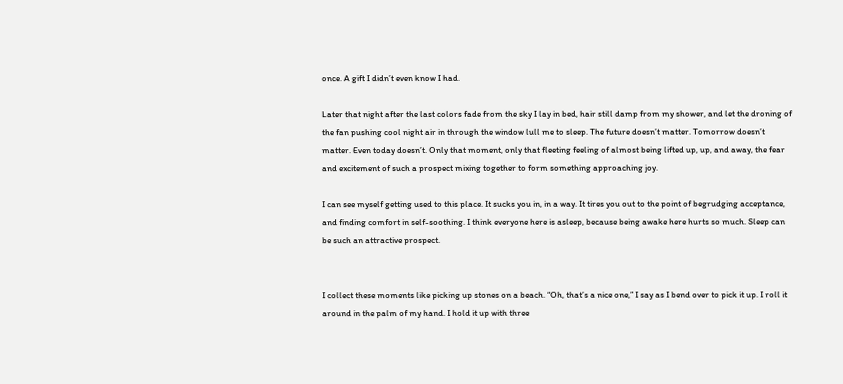once. A gift I didn’t even know I had.

Later that night after the last colors fade from the sky I lay in bed, hair still damp from my shower, and let the droning of the fan pushing cool night air in through the window lull me to sleep. The future doesn’t matter. Tomorrow doesn’t matter. Even today doesn’t. Only that moment, only that fleeting feeling of almost being lifted up, up, and away, the fear and excitement of such a prospect mixing together to form something approaching joy.

I can see myself getting used to this place. It sucks you in, in a way. It tires you out to the point of begrudging acceptance, and finding comfort in self-soothing. I think everyone here is asleep, because being awake here hurts so much. Sleep can be such an attractive prospect.


I collect these moments like picking up stones on a beach. “Oh, that’s a nice one,” I say as I bend over to pick it up. I roll it around in the palm of my hand. I hold it up with three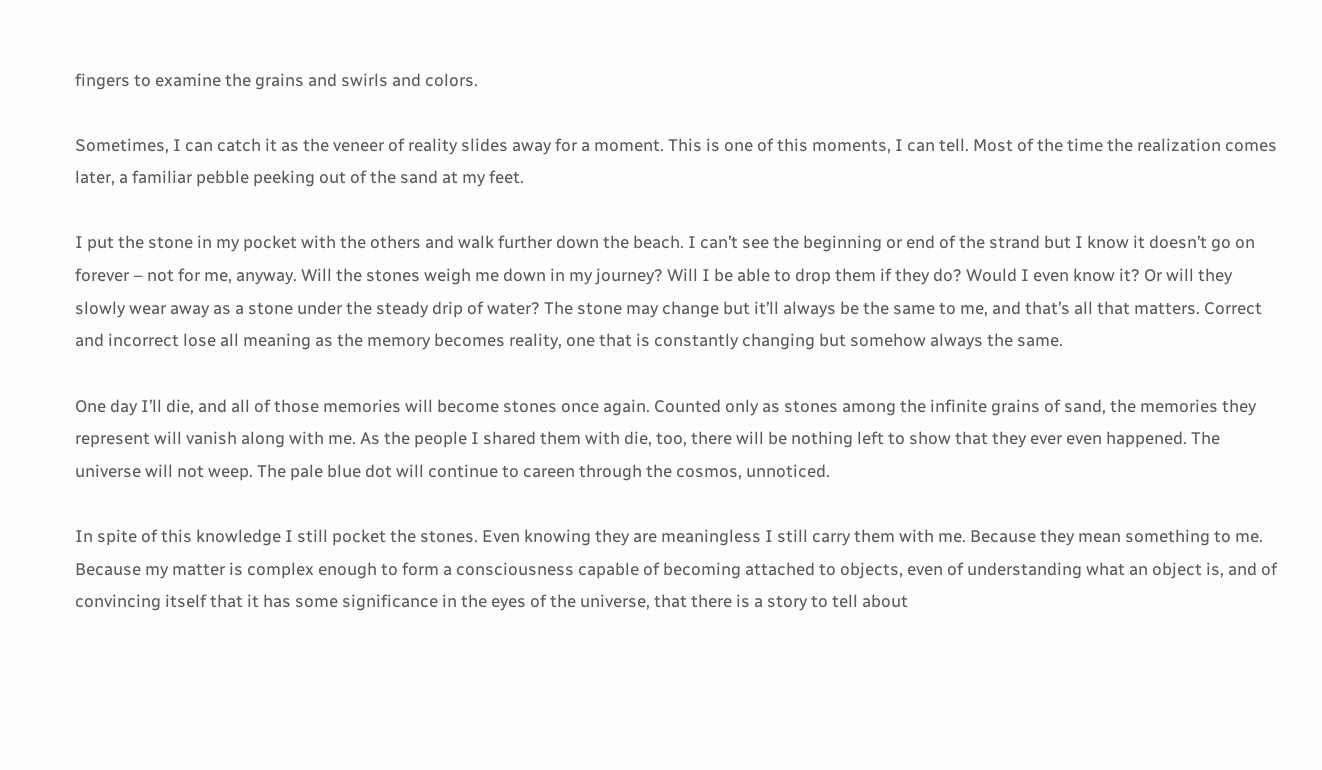fingers to examine the grains and swirls and colors.

Sometimes, I can catch it as the veneer of reality slides away for a moment. This is one of this moments, I can tell. Most of the time the realization comes later, a familiar pebble peeking out of the sand at my feet.

I put the stone in my pocket with the others and walk further down the beach. I can’t see the beginning or end of the strand but I know it doesn’t go on forever – not for me, anyway. Will the stones weigh me down in my journey? Will I be able to drop them if they do? Would I even know it? Or will they slowly wear away as a stone under the steady drip of water? The stone may change but it’ll always be the same to me, and that’s all that matters. Correct and incorrect lose all meaning as the memory becomes reality, one that is constantly changing but somehow always the same.

One day I’ll die, and all of those memories will become stones once again. Counted only as stones among the infinite grains of sand, the memories they represent will vanish along with me. As the people I shared them with die, too, there will be nothing left to show that they ever even happened. The universe will not weep. The pale blue dot will continue to careen through the cosmos, unnoticed.

In spite of this knowledge I still pocket the stones. Even knowing they are meaningless I still carry them with me. Because they mean something to me. Because my matter is complex enough to form a consciousness capable of becoming attached to objects, even of understanding what an object is, and of convincing itself that it has some significance in the eyes of the universe, that there is a story to tell about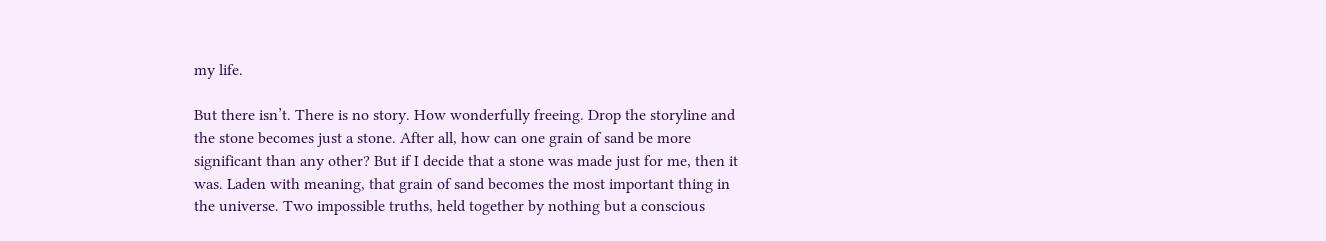my life.

But there isn’t. There is no story. How wonderfully freeing. Drop the storyline and the stone becomes just a stone. After all, how can one grain of sand be more significant than any other? But if I decide that a stone was made just for me, then it was. Laden with meaning, that grain of sand becomes the most important thing in the universe. Two impossible truths, held together by nothing but a conscious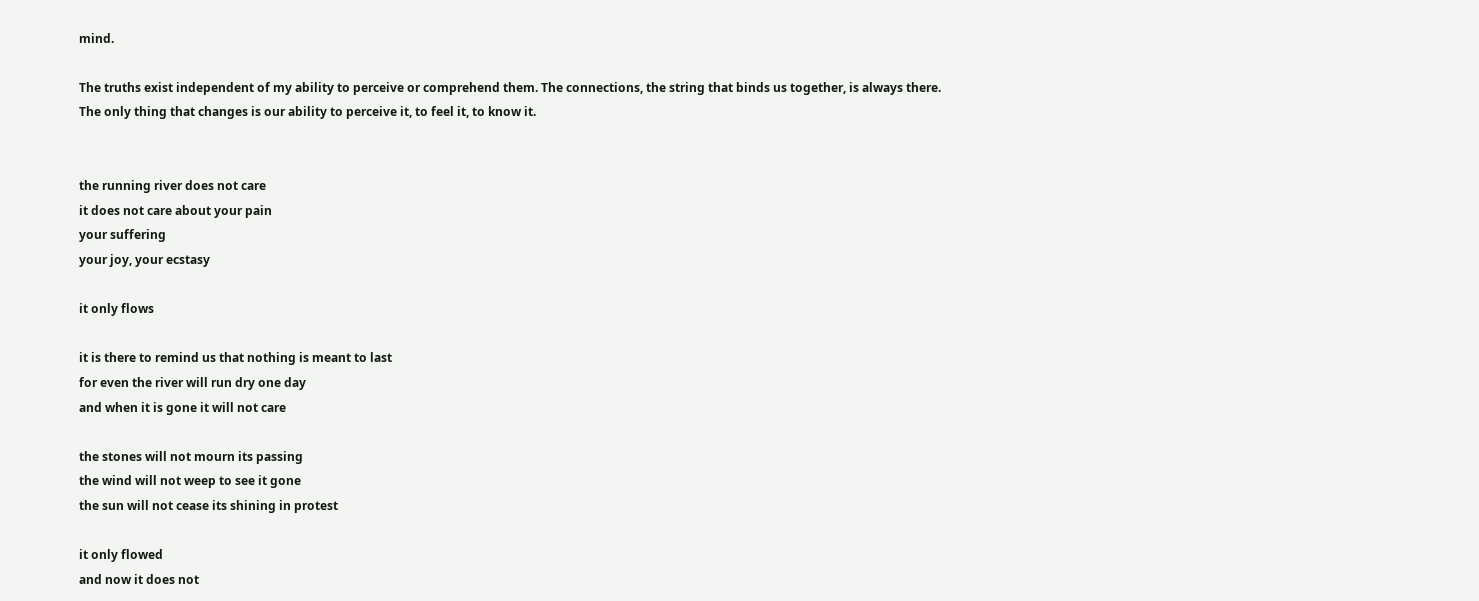mind.

The truths exist independent of my ability to perceive or comprehend them. The connections, the string that binds us together, is always there. The only thing that changes is our ability to perceive it, to feel it, to know it.


the running river does not care
it does not care about your pain
your suffering
your joy, your ecstasy

it only flows

it is there to remind us that nothing is meant to last
for even the river will run dry one day
and when it is gone it will not care

the stones will not mourn its passing
the wind will not weep to see it gone
the sun will not cease its shining in protest

it only flowed
and now it does not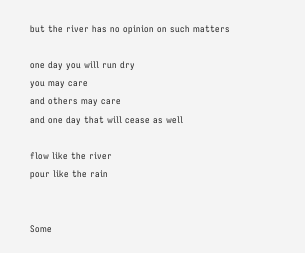but the river has no opinion on such matters

one day you will run dry
you may care
and others may care
and one day that will cease as well

flow like the river
pour like the rain


Some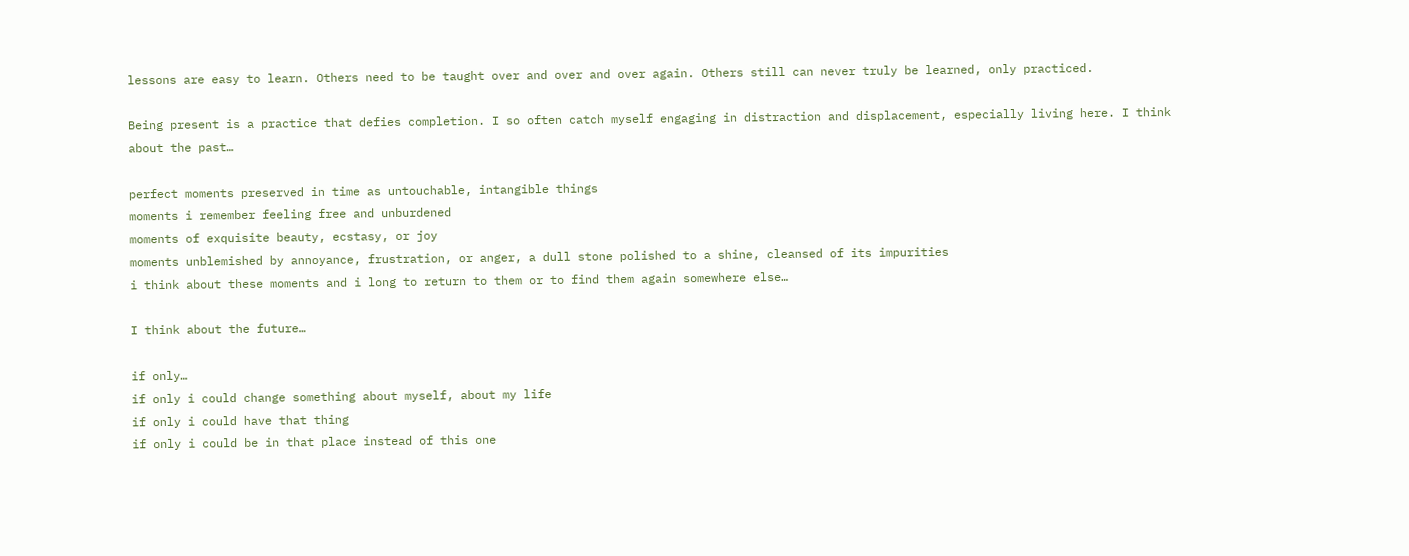lessons are easy to learn. Others need to be taught over and over and over again. Others still can never truly be learned, only practiced.

Being present is a practice that defies completion. I so often catch myself engaging in distraction and displacement, especially living here. I think about the past…

perfect moments preserved in time as untouchable, intangible things
moments i remember feeling free and unburdened
moments of exquisite beauty, ecstasy, or joy
moments unblemished by annoyance, frustration, or anger, a dull stone polished to a shine, cleansed of its impurities
i think about these moments and i long to return to them or to find them again somewhere else…

I think about the future…

if only…
if only i could change something about myself, about my life
if only i could have that thing
if only i could be in that place instead of this one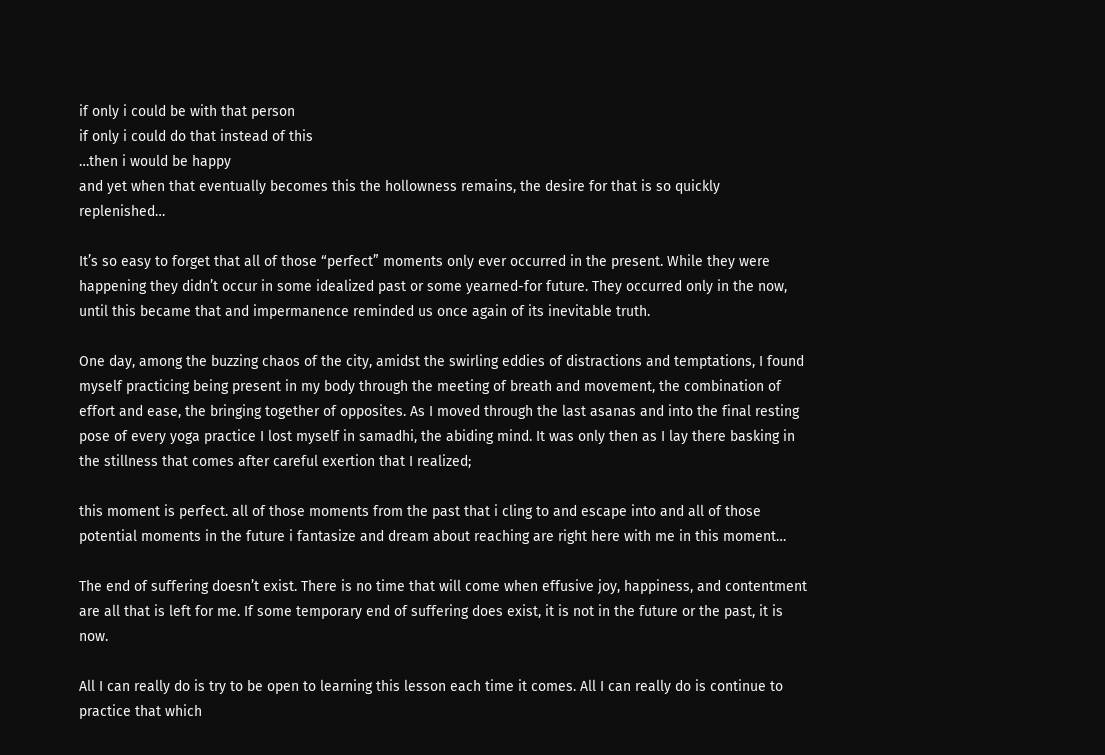if only i could be with that person
if only i could do that instead of this
…then i would be happy
and yet when that eventually becomes this the hollowness remains, the desire for that is so quickly replenished…

It’s so easy to forget that all of those “perfect” moments only ever occurred in the present. While they were happening they didn’t occur in some idealized past or some yearned-for future. They occurred only in the now, until this became that and impermanence reminded us once again of its inevitable truth.

One day, among the buzzing chaos of the city, amidst the swirling eddies of distractions and temptations, I found myself practicing being present in my body through the meeting of breath and movement, the combination of effort and ease, the bringing together of opposites. As I moved through the last asanas and into the final resting pose of every yoga practice I lost myself in samadhi, the abiding mind. It was only then as I lay there basking in the stillness that comes after careful exertion that I realized;

this moment is perfect. all of those moments from the past that i cling to and escape into and all of those potential moments in the future i fantasize and dream about reaching are right here with me in this moment…

The end of suffering doesn’t exist. There is no time that will come when effusive joy, happiness, and contentment are all that is left for me. If some temporary end of suffering does exist, it is not in the future or the past, it is now.

All I can really do is try to be open to learning this lesson each time it comes. All I can really do is continue to practice that which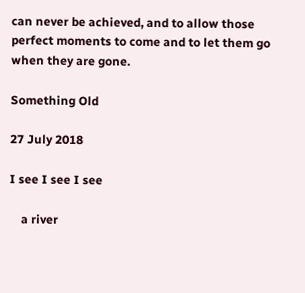can never be achieved, and to allow those perfect moments to come and to let them go when they are gone.

Something Old

27 July 2018

I see I see I see

    a river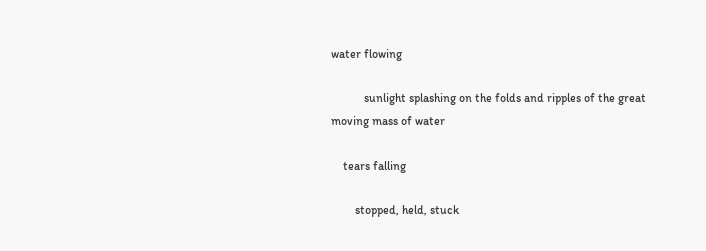water flowing

           sunlight splashing on the folds and ripples of the great moving mass of water

    tears falling

        stopped, held, stuck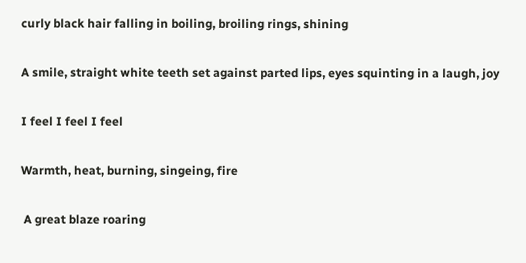curly black hair falling in boiling, broiling rings, shining

A smile, straight white teeth set against parted lips, eyes squinting in a laugh, joy

I feel I feel I feel

Warmth, heat, burning, singeing, fire

 A great blaze roaring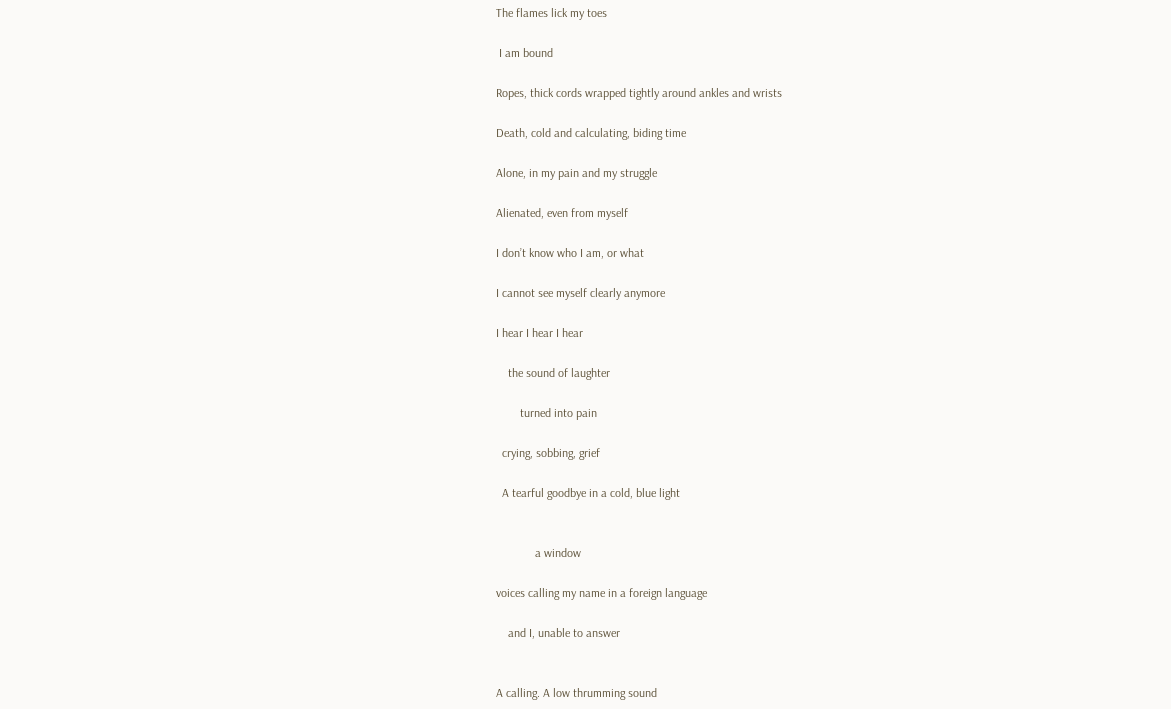The flames lick my toes

 I am bound

Ropes, thick cords wrapped tightly around ankles and wrists

Death, cold and calculating, biding time

Alone, in my pain and my struggle

Alienated, even from myself

I don’t know who I am, or what

I cannot see myself clearly anymore

I hear I hear I hear

    the sound of laughter

        turned into pain

  crying, sobbing, grief

  A tearful goodbye in a cold, blue light


             a window

voices calling my name in a foreign language

    and I, unable to answer


A calling. A low thrumming sound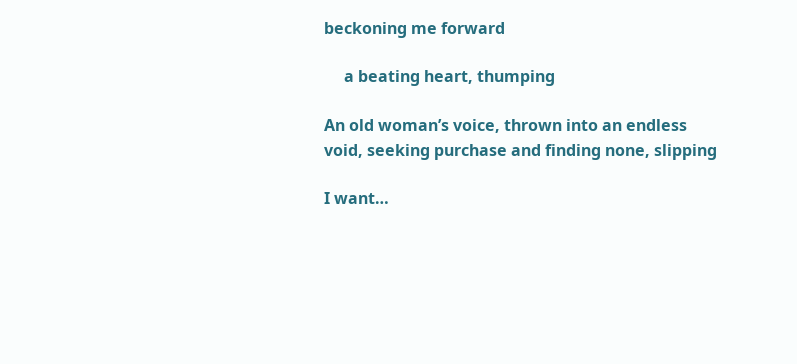beckoning me forward

     a beating heart, thumping

An old woman’s voice, thrown into an endless void, seeking purchase and finding none, slipping

I want…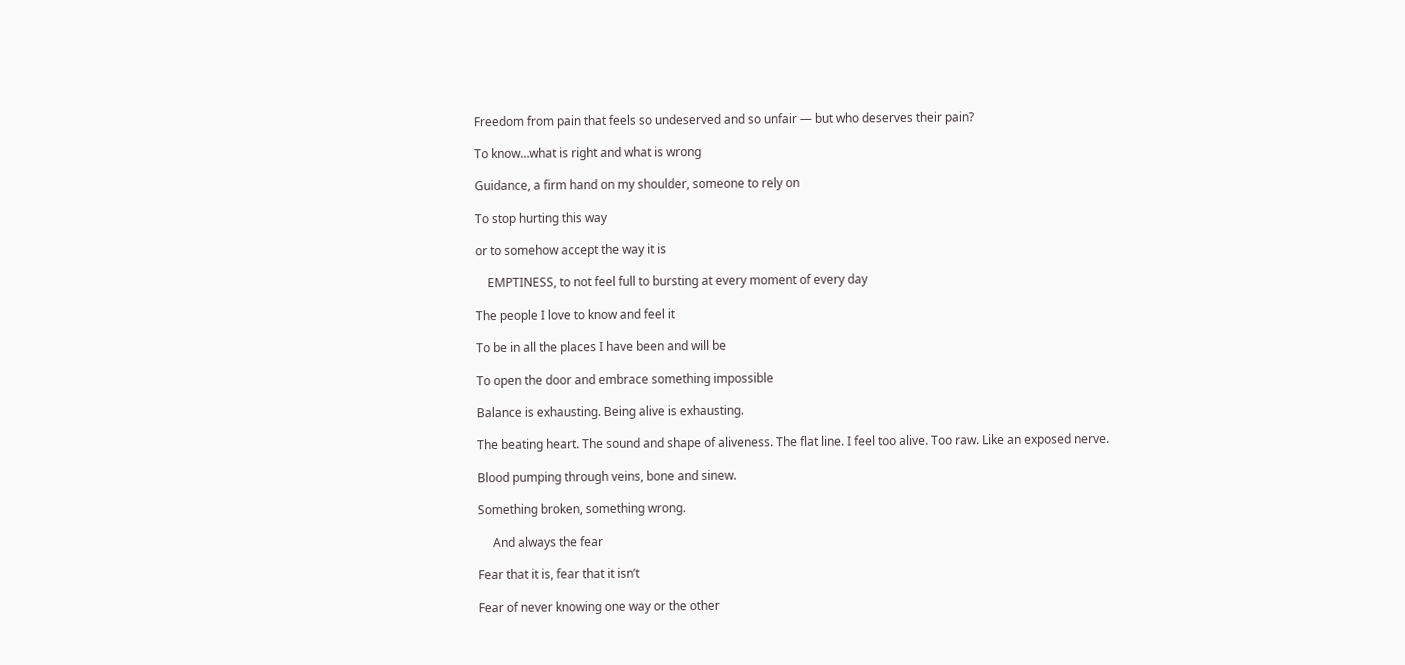Freedom from pain that feels so undeserved and so unfair — but who deserves their pain?

To know…what is right and what is wrong

Guidance, a firm hand on my shoulder, someone to rely on

To stop hurting this way

or to somehow accept the way it is

    EMPTINESS, to not feel full to bursting at every moment of every day

The people I love to know and feel it

To be in all the places I have been and will be

To open the door and embrace something impossible

Balance is exhausting. Being alive is exhausting.

The beating heart. The sound and shape of aliveness. The flat line. I feel too alive. Too raw. Like an exposed nerve.

Blood pumping through veins, bone and sinew.

Something broken, something wrong.

     And always the fear

Fear that it is, fear that it isn’t

Fear of never knowing one way or the other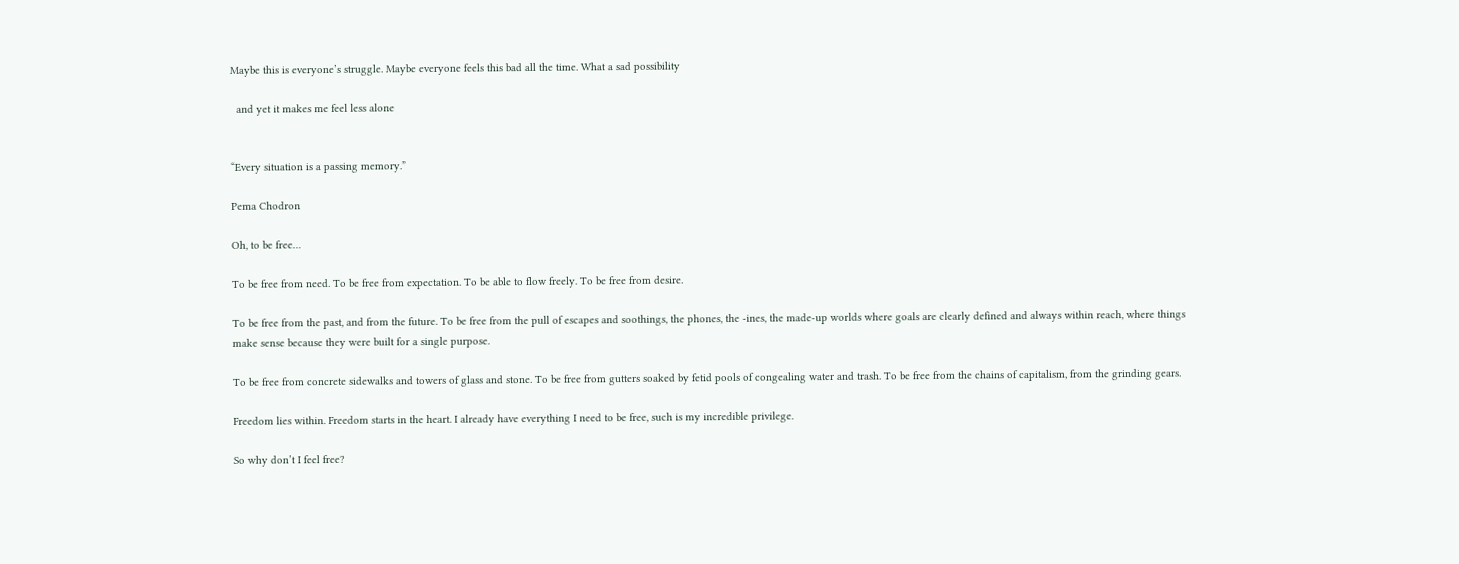Maybe this is everyone’s struggle. Maybe everyone feels this bad all the time. What a sad possibility

  and yet it makes me feel less alone


“Every situation is a passing memory.”

Pema Chodron

Oh, to be free…

To be free from need. To be free from expectation. To be able to flow freely. To be free from desire.

To be free from the past, and from the future. To be free from the pull of escapes and soothings, the phones, the -ines, the made-up worlds where goals are clearly defined and always within reach, where things make sense because they were built for a single purpose.

To be free from concrete sidewalks and towers of glass and stone. To be free from gutters soaked by fetid pools of congealing water and trash. To be free from the chains of capitalism, from the grinding gears.

Freedom lies within. Freedom starts in the heart. I already have everything I need to be free, such is my incredible privilege.

So why don’t I feel free?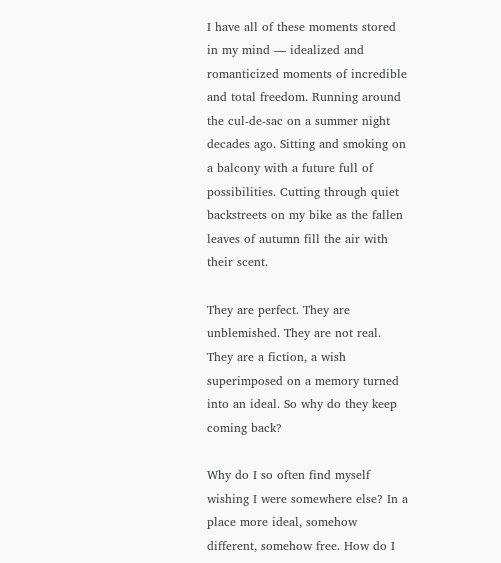I have all of these moments stored in my mind — idealized and romanticized moments of incredible and total freedom. Running around the cul-de-sac on a summer night decades ago. Sitting and smoking on a balcony with a future full of possibilities. Cutting through quiet backstreets on my bike as the fallen leaves of autumn fill the air with their scent.

They are perfect. They are unblemished. They are not real. They are a fiction, a wish superimposed on a memory turned into an ideal. So why do they keep coming back?

Why do I so often find myself wishing I were somewhere else? In a place more ideal, somehow different, somehow free. How do I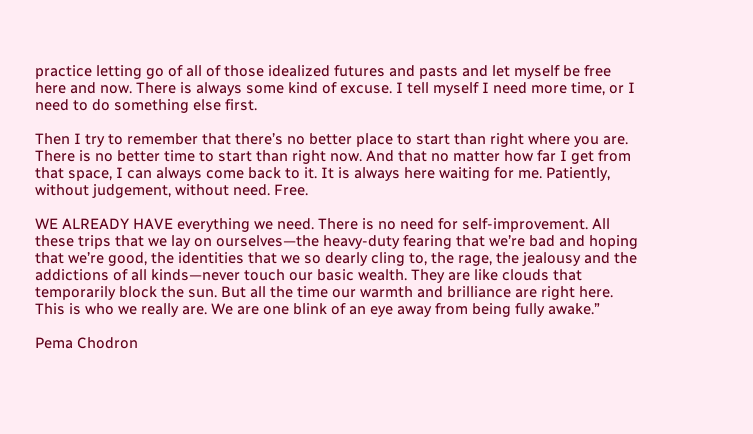practice letting go of all of those idealized futures and pasts and let myself be free here and now. There is always some kind of excuse. I tell myself I need more time, or I need to do something else first.

Then I try to remember that there’s no better place to start than right where you are. There is no better time to start than right now. And that no matter how far I get from that space, I can always come back to it. It is always here waiting for me. Patiently, without judgement, without need. Free.

WE ALREADY HAVE everything we need. There is no need for self-improvement. All these trips that we lay on ourselves—the heavy-duty fearing that we’re bad and hoping that we’re good, the identities that we so dearly cling to, the rage, the jealousy and the addictions of all kinds—never touch our basic wealth. They are like clouds that temporarily block the sun. But all the time our warmth and brilliance are right here. This is who we really are. We are one blink of an eye away from being fully awake.”

Pema Chodron